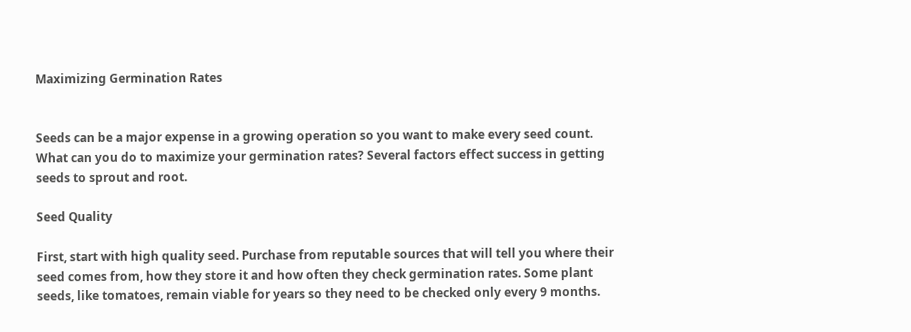Maximizing Germination Rates


Seeds can be a major expense in a growing operation so you want to make every seed count. What can you do to maximize your germination rates? Several factors effect success in getting seeds to sprout and root.

Seed Quality

First, start with high quality seed. Purchase from reputable sources that will tell you where their seed comes from, how they store it and how often they check germination rates. Some plant seeds, like tomatoes, remain viable for years so they need to be checked only every 9 months.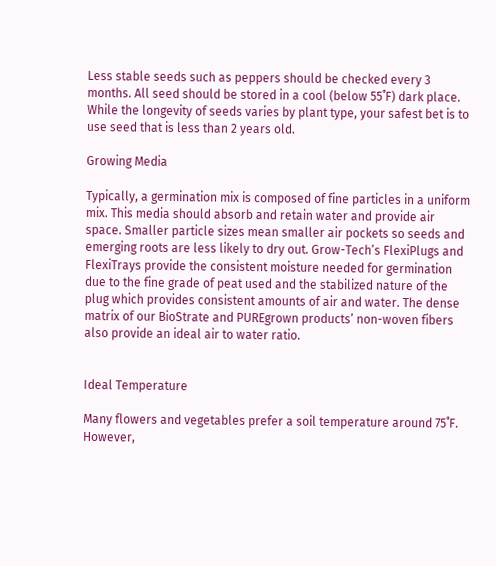Less stable seeds such as peppers should be checked every 3 months. All seed should be stored in a cool (below 55˚F) dark place. While the longevity of seeds varies by plant type, your safest bet is to use seed that is less than 2 years old.

Growing Media

Typically, a germination mix is composed of fine particles in a uniform mix. This media should absorb and retain water and provide air space. Smaller particle sizes mean smaller air pockets so seeds and emerging roots are less likely to dry out. Grow-Tech’s FlexiPlugs and FlexiTrays provide the consistent moisture needed for germination due to the fine grade of peat used and the stabilized nature of the plug which provides consistent amounts of air and water. The dense matrix of our BioStrate and PUREgrown products’ non-woven fibers also provide an ideal air to water ratio.


Ideal Temperature

Many flowers and vegetables prefer a soil temperature around 75˚F. However,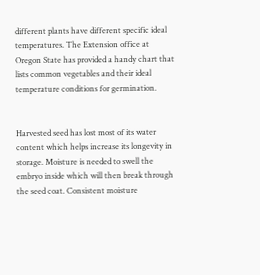different plants have different specific ideal temperatures. The Extension office at Oregon State has provided a handy chart that lists common vegetables and their ideal temperature conditions for germination.


Harvested seed has lost most of its water content which helps increase its longevity in storage. Moisture is needed to swell the embryo inside which will then break through the seed coat. Consistent moisture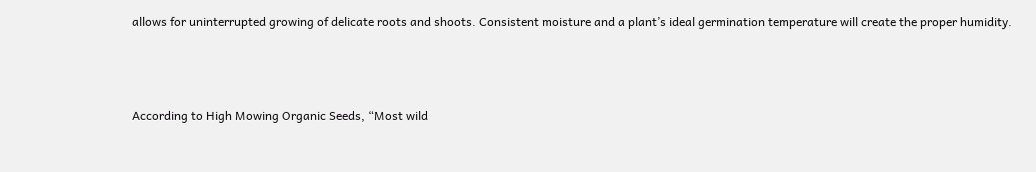allows for uninterrupted growing of delicate roots and shoots. Consistent moisture and a plant’s ideal germination temperature will create the proper humidity.



According to High Mowing Organic Seeds, “Most wild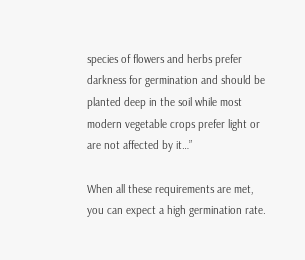species of flowers and herbs prefer darkness for germination and should be planted deep in the soil while most modern vegetable crops prefer light or are not affected by it…”

When all these requirements are met, you can expect a high germination rate.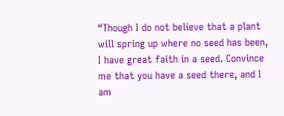“Though I do not believe that a plant will spring up where no seed has been, I have great faith in a seed. Convince me that you have a seed there, and I am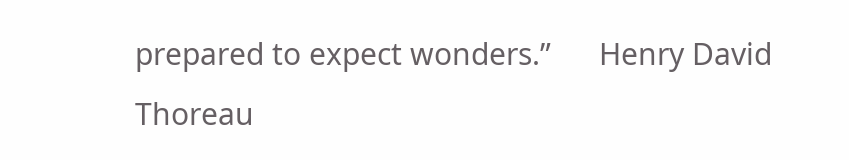prepared to expect wonders.”      Henry David Thoreau